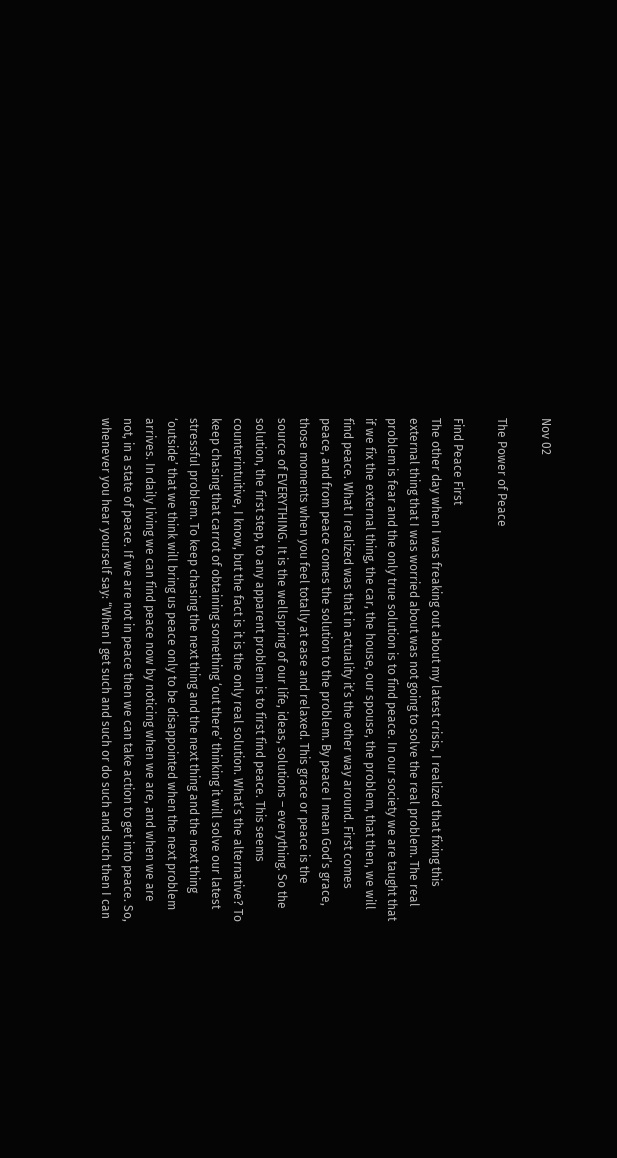Nov 02

The Power of Peace

Find Peace First
The other day when I was freaking out about my latest crisis, I realized that fixing this external thing that I was worried about was not going to solve the real problem. The real problem is fear and the only true solution is to find peace. In our society we are taught that if we fix the external thing, the car, the house, our spouse, the problem, that then, we will find peace. What I realized was that in actuality it’s the other way around. First comes peace, and from peace comes the solution to the problem. By peace I mean God’s grace, those moments when you feel totally at ease and relaxed. This grace or peace is the source of EVERYTHING. It is the wellspring of our life, ideas, solutions – everything. So the solution, the first step, to any apparent problem is to first find peace. This seems counterintuitive, I know, but the fact is it is the only real solution. What’s the alternative? To keep chasing that carrot of obtaining something ‘out there’ thinking it will solve our latest stressful problem. To keep chasing the next thing and the next thing and the next thing ‘outside’ that we think will bring us peace only to be disappointed when the next problem arrives. In daily living we can find peace now by noticing when we are, and when we are not, in a state of peace. If we are not in peace then we can take action to get into peace. So, whenever you hear yourself say: “When I get such and such or do such and such then I can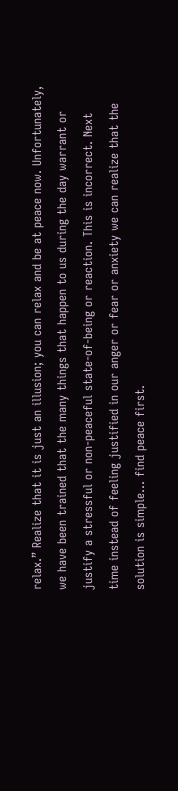relax.” Realize that it is just an illusion; you can relax and be at peace now. Unfortunately, we have been trained that the many things that happen to us during the day warrant or justify a stressful or non-peaceful state-of-being or reaction. This is incorrect. Next time instead of feeling justified in our anger or fear or anxiety we can realize that the solution is simple… find peace first.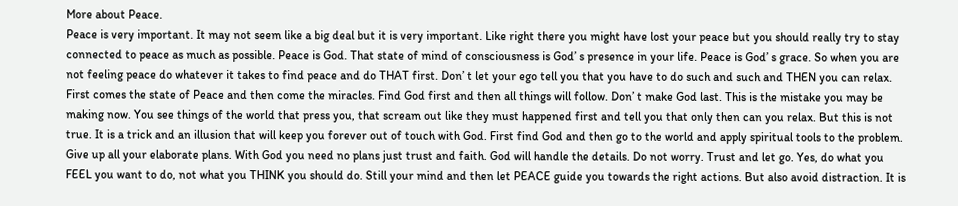More about Peace.
Peace is very important. It may not seem like a big deal but it is very important. Like right there you might have lost your peace but you should really try to stay connected to peace as much as possible. Peace is God. That state of mind of consciousness is God’ s presence in your life. Peace is God’ s grace. So when you are not feeling peace do whatever it takes to find peace and do THAT first. Don’ t let your ego tell you that you have to do such and such and THEN you can relax. First comes the state of Peace and then come the miracles. Find God first and then all things will follow. Don’ t make God last. This is the mistake you may be making now. You see things of the world that press you, that scream out like they must happened first and tell you that only then can you relax. But this is not true. It is a trick and an illusion that will keep you forever out of touch with God. First find God and then go to the world and apply spiritual tools to the problem. Give up all your elaborate plans. With God you need no plans just trust and faith. God will handle the details. Do not worry. Trust and let go. Yes, do what you FEEL you want to do, not what you THINK you should do. Still your mind and then let PEACE guide you towards the right actions. But also avoid distraction. It is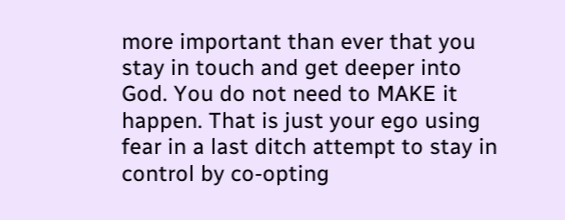more important than ever that you stay in touch and get deeper into God. You do not need to MAKE it happen. That is just your ego using fear in a last ditch attempt to stay in control by co-opting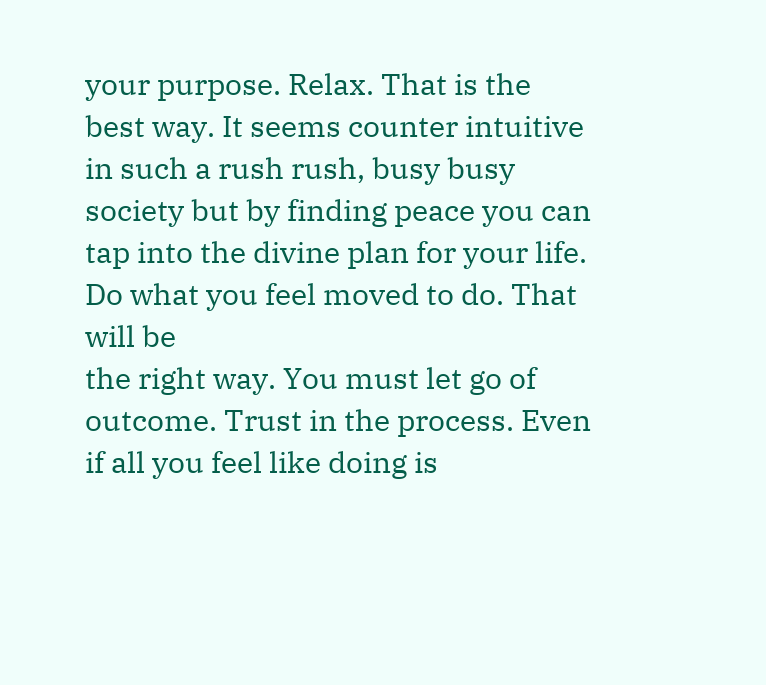your purpose. Relax. That is the best way. It seems counter intuitive in such a rush rush, busy busy society but by finding peace you can tap into the divine plan for your life. Do what you feel moved to do. That will be
the right way. You must let go of outcome. Trust in the process. Even if all you feel like doing is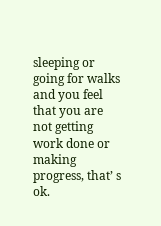sleeping or going for walks and you feel that you are not getting work done or making progress, that’ s ok.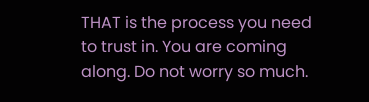THAT is the process you need to trust in. You are coming along. Do not worry so much.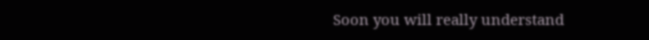Soon you will really understand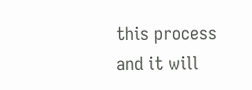this process and it will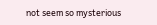not seem so mysterious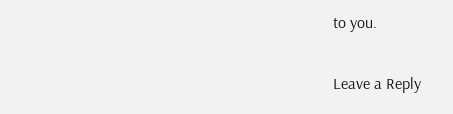to you.

Leave a Reply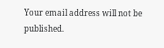Your email address will not be published.